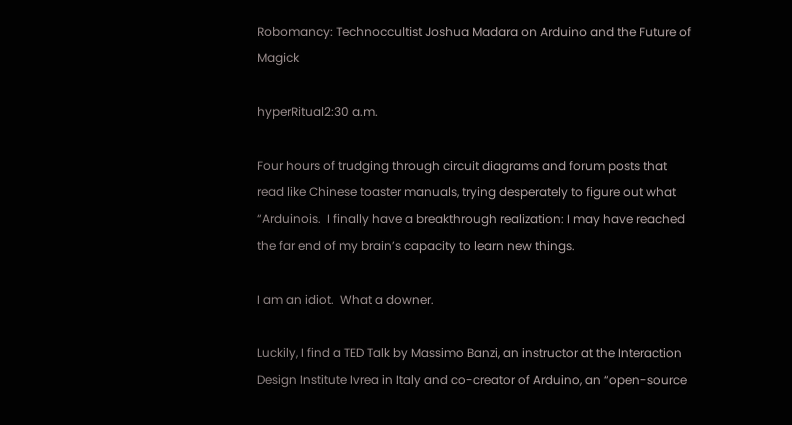Robomancy: Technoccultist Joshua Madara on Arduino and the Future of Magick

hyperRitual2:30 a.m.

Four hours of trudging through circuit diagrams and forum posts that read like Chinese toaster manuals, trying desperately to figure out what “Arduinois.  I finally have a breakthrough realization: I may have reached the far end of my brain’s capacity to learn new things.

I am an idiot.  What a downer.

Luckily, I find a TED Talk by Massimo Banzi, an instructor at the Interaction Design Institute Ivrea in Italy and co-creator of Arduino, an “open-source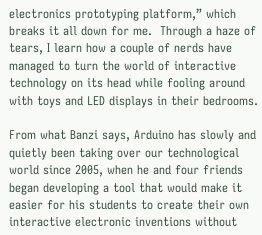electronics prototyping platform,” which breaks it all down for me.  Through a haze of tears, I learn how a couple of nerds have managed to turn the world of interactive technology on its head while fooling around with toys and LED displays in their bedrooms.

From what Banzi says, Arduino has slowly and quietly been taking over our technological world since 2005, when he and four friends began developing a tool that would make it easier for his students to create their own interactive electronic inventions without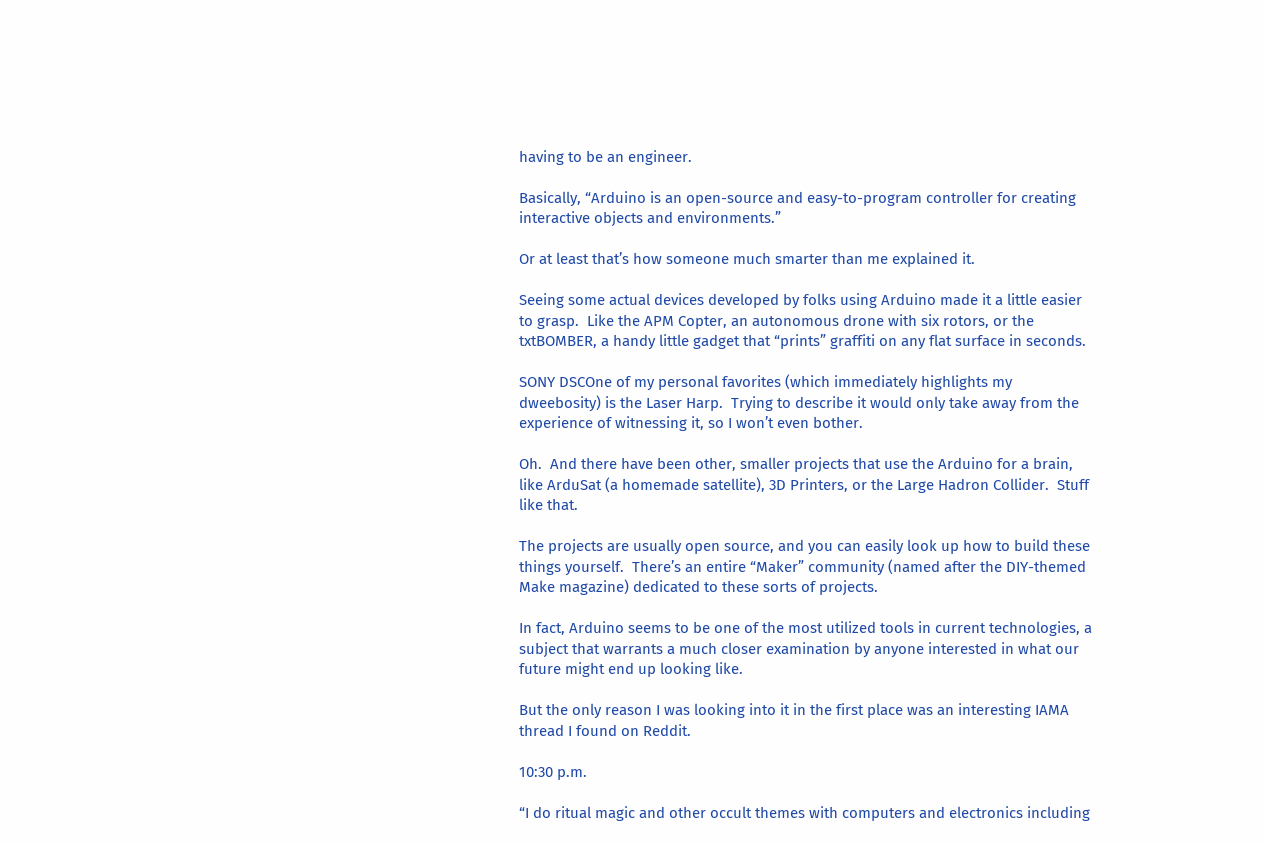having to be an engineer.

Basically, “Arduino is an open-source and easy-to-program controller for creating interactive objects and environments.”

Or at least that’s how someone much smarter than me explained it.

Seeing some actual devices developed by folks using Arduino made it a little easier to grasp.  Like the APM Copter, an autonomous drone with six rotors, or the txtBOMBER, a handy little gadget that “prints” graffiti on any flat surface in seconds.

SONY DSCOne of my personal favorites (which immediately highlights my dweebosity) is the Laser Harp.  Trying to describe it would only take away from the experience of witnessing it, so I won’t even bother.

Oh.  And there have been other, smaller projects that use the Arduino for a brain, like ArduSat (a homemade satellite), 3D Printers, or the Large Hadron Collider.  Stuff like that.

The projects are usually open source, and you can easily look up how to build these things yourself.  There’s an entire “Maker” community (named after the DIY-themed Make magazine) dedicated to these sorts of projects.

In fact, Arduino seems to be one of the most utilized tools in current technologies, a subject that warrants a much closer examination by anyone interested in what our future might end up looking like.

But the only reason I was looking into it in the first place was an interesting IAMA thread I found on Reddit.

10:30 p.m.

“I do ritual magic and other occult themes with computers and electronics including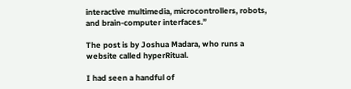interactive multimedia, microcontrollers, robots, and brain-computer interfaces.”

The post is by Joshua Madara, who runs a website called hyperRitual.

I had seen a handful of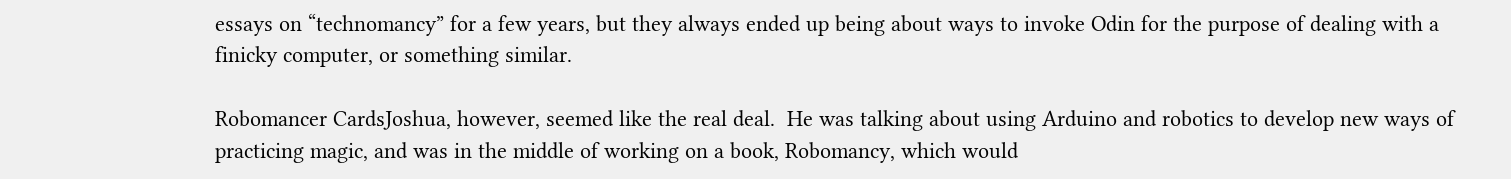essays on “technomancy” for a few years, but they always ended up being about ways to invoke Odin for the purpose of dealing with a finicky computer, or something similar.

Robomancer CardsJoshua, however, seemed like the real deal.  He was talking about using Arduino and robotics to develop new ways of practicing magic, and was in the middle of working on a book, Robomancy, which would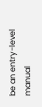be an entry-level manual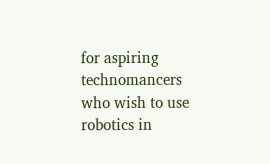for aspiring technomancers who wish to use robotics in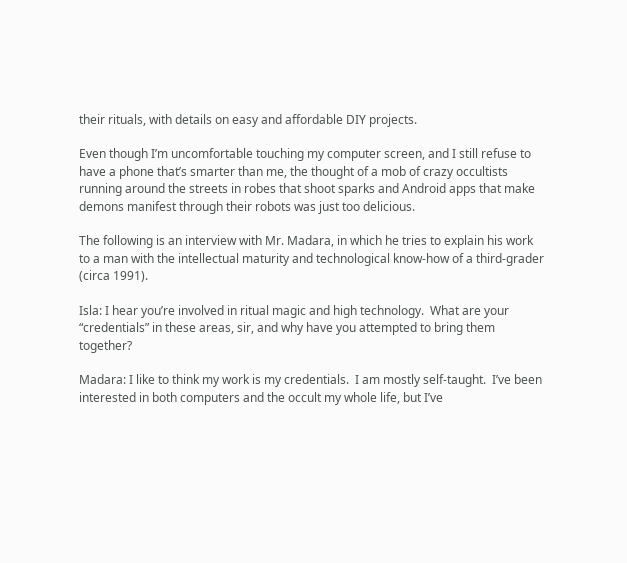their rituals, with details on easy and affordable DIY projects.

Even though I’m uncomfortable touching my computer screen, and I still refuse to have a phone that’s smarter than me, the thought of a mob of crazy occultists running around the streets in robes that shoot sparks and Android apps that make demons manifest through their robots was just too delicious.

The following is an interview with Mr. Madara, in which he tries to explain his work to a man with the intellectual maturity and technological know-how of a third-grader (circa 1991).

Isla: I hear you’re involved in ritual magic and high technology.  What are your “credentials” in these areas, sir, and why have you attempted to bring them together?

Madara: I like to think my work is my credentials.  I am mostly self-taught.  I’ve been interested in both computers and the occult my whole life, but I’ve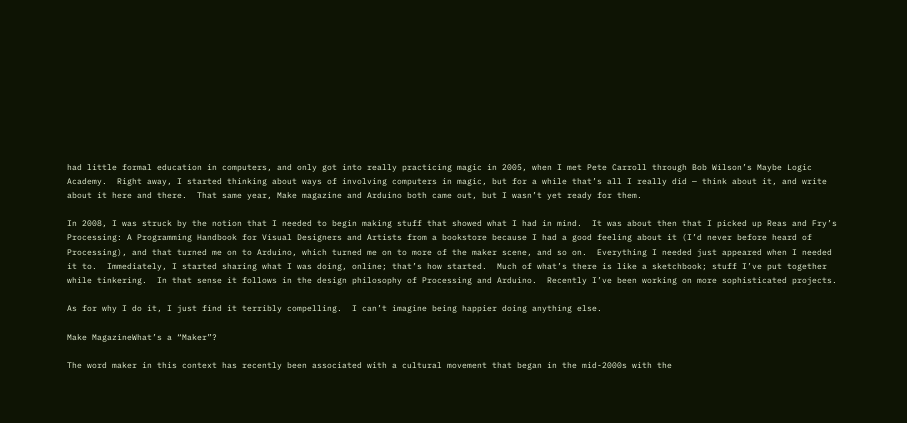had little formal education in computers, and only got into really practicing magic in 2005, when I met Pete Carroll through Bob Wilson’s Maybe Logic Academy.  Right away, I started thinking about ways of involving computers in magic, but for a while that’s all I really did — think about it, and write about it here and there.  That same year, Make magazine and Arduino both came out, but I wasn’t yet ready for them.

In 2008, I was struck by the notion that I needed to begin making stuff that showed what I had in mind.  It was about then that I picked up Reas and Fry’s Processing: A Programming Handbook for Visual Designers and Artists from a bookstore because I had a good feeling about it (I’d never before heard of Processing), and that turned me on to Arduino, which turned me on to more of the maker scene, and so on.  Everything I needed just appeared when I needed it to.  Immediately, I started sharing what I was doing, online; that’s how started.  Much of what’s there is like a sketchbook; stuff I’ve put together while tinkering.  In that sense it follows in the design philosophy of Processing and Arduino.  Recently I’ve been working on more sophisticated projects.

As for why I do it, I just find it terribly compelling.  I can’t imagine being happier doing anything else.

Make MagazineWhat’s a “Maker”?

The word maker in this context has recently been associated with a cultural movement that began in the mid-2000s with the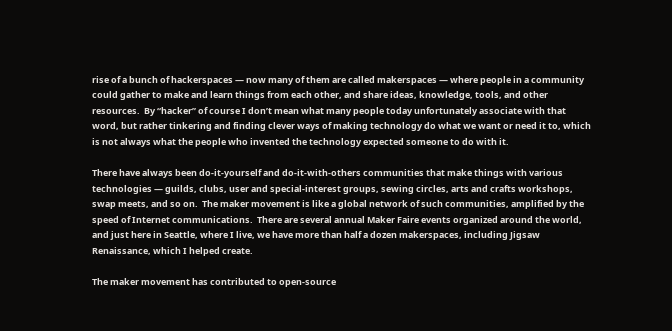rise of a bunch of hackerspaces — now many of them are called makerspaces — where people in a community could gather to make and learn things from each other, and share ideas, knowledge, tools, and other resources.  By “hacker” of course I don’t mean what many people today unfortunately associate with that word, but rather tinkering and finding clever ways of making technology do what we want or need it to, which is not always what the people who invented the technology expected someone to do with it.

There have always been do-it-yourself and do-it-with-others communities that make things with various technologies — guilds, clubs, user and special-interest groups, sewing circles, arts and crafts workshops, swap meets, and so on.  The maker movement is like a global network of such communities, amplified by the speed of Internet communications.  There are several annual Maker Faire events organized around the world, and just here in Seattle, where I live, we have more than half a dozen makerspaces, including Jigsaw Renaissance, which I helped create.

The maker movement has contributed to open-source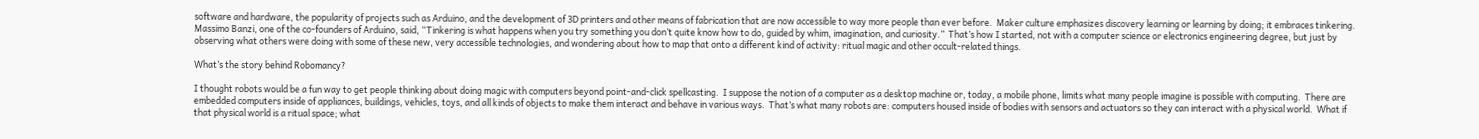software and hardware, the popularity of projects such as Arduino, and the development of 3D printers and other means of fabrication that are now accessible to way more people than ever before.  Maker culture emphasizes discovery learning or learning by doing; it embraces tinkering.  Massimo Banzi, one of the co-founders of Arduino, said, “Tinkering is what happens when you try something you don’t quite know how to do, guided by whim, imagination, and curiosity.”  That’s how I started, not with a computer science or electronics engineering degree, but just by observing what others were doing with some of these new, very accessible technologies, and wondering about how to map that onto a different kind of activity: ritual magic and other occult-related things.

What’s the story behind Robomancy?

I thought robots would be a fun way to get people thinking about doing magic with computers beyond point-and-click spellcasting.  I suppose the notion of a computer as a desktop machine or, today, a mobile phone, limits what many people imagine is possible with computing.  There are embedded computers inside of appliances, buildings, vehicles, toys, and all kinds of objects to make them interact and behave in various ways.  That’s what many robots are: computers housed inside of bodies with sensors and actuators so they can interact with a physical world.  What if that physical world is a ritual space; what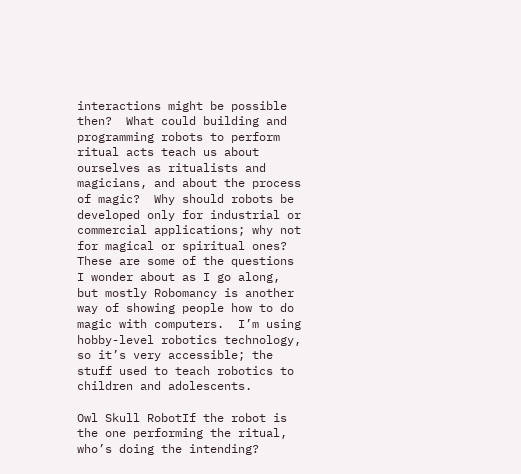interactions might be possible then?  What could building and programming robots to perform ritual acts teach us about ourselves as ritualists and magicians, and about the process of magic?  Why should robots be developed only for industrial or commercial applications; why not for magical or spiritual ones?  These are some of the questions I wonder about as I go along, but mostly Robomancy is another way of showing people how to do magic with computers.  I’m using hobby-level robotics technology, so it’s very accessible; the stuff used to teach robotics to children and adolescents.

Owl Skull RobotIf the robot is the one performing the ritual, who’s doing the intending?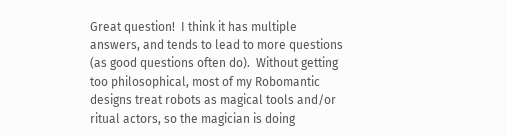Great question!  I think it has multiple answers, and tends to lead to more questions (as good questions often do).  Without getting too philosophical, most of my Robomantic designs treat robots as magical tools and/or ritual actors, so the magician is doing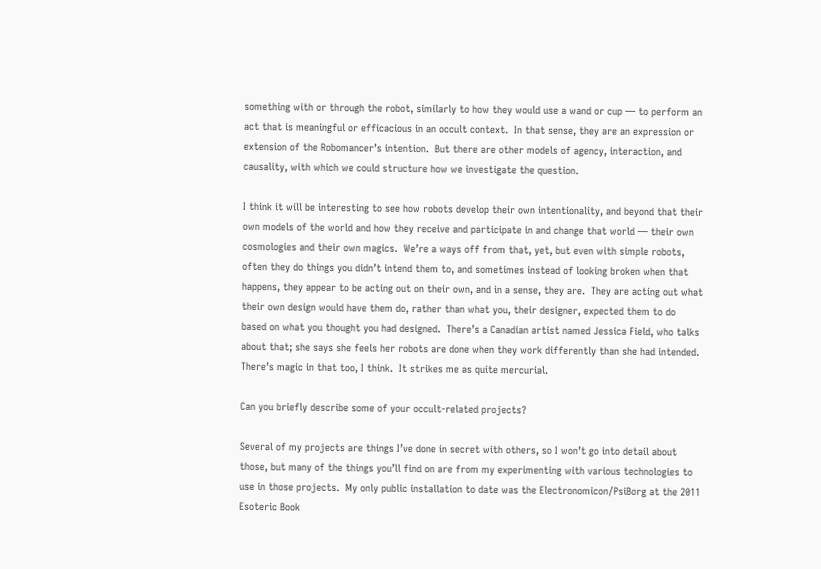something with or through the robot, similarly to how they would use a wand or cup — to perform an act that is meaningful or efficacious in an occult context.  In that sense, they are an expression or extension of the Robomancer’s intention.  But there are other models of agency, interaction, and causality, with which we could structure how we investigate the question.

I think it will be interesting to see how robots develop their own intentionality, and beyond that their own models of the world and how they receive and participate in and change that world — their own cosmologies and their own magics.  We’re a ways off from that, yet, but even with simple robots, often they do things you didn’t intend them to, and sometimes instead of looking broken when that happens, they appear to be acting out on their own, and in a sense, they are.  They are acting out what their own design would have them do, rather than what you, their designer, expected them to do based on what you thought you had designed.  There’s a Canadian artist named Jessica Field, who talks about that; she says she feels her robots are done when they work differently than she had intended.  There’s magic in that too, I think.  It strikes me as quite mercurial.

Can you briefly describe some of your occult-related projects?

Several of my projects are things I’ve done in secret with others, so I won’t go into detail about those, but many of the things you’ll find on are from my experimenting with various technologies to use in those projects.  My only public installation to date was the Electronomicon/PsiBorg at the 2011 Esoteric Book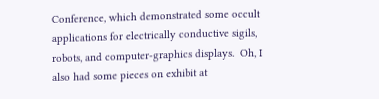Conference, which demonstrated some occult applications for electrically conductive sigils, robots, and computer-graphics displays.  Oh, I also had some pieces on exhibit at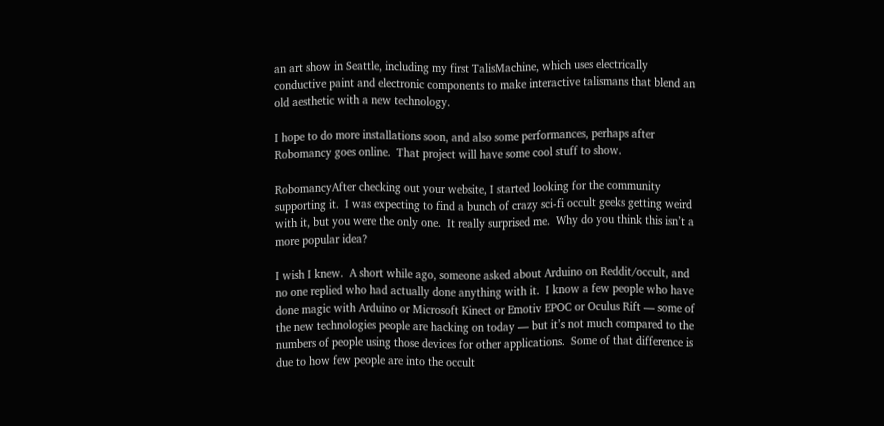an art show in Seattle, including my first TalisMachine, which uses electrically conductive paint and electronic components to make interactive talismans that blend an old aesthetic with a new technology.

I hope to do more installations soon, and also some performances, perhaps after Robomancy goes online.  That project will have some cool stuff to show.

RobomancyAfter checking out your website, I started looking for the community supporting it.  I was expecting to find a bunch of crazy sci-fi occult geeks getting weird with it, but you were the only one.  It really surprised me.  Why do you think this isn’t a more popular idea?

I wish I knew.  A short while ago, someone asked about Arduino on Reddit/occult, and no one replied who had actually done anything with it.  I know a few people who have done magic with Arduino or Microsoft Kinect or Emotiv EPOC or Oculus Rift — some of the new technologies people are hacking on today — but it’s not much compared to the numbers of people using those devices for other applications.  Some of that difference is due to how few people are into the occult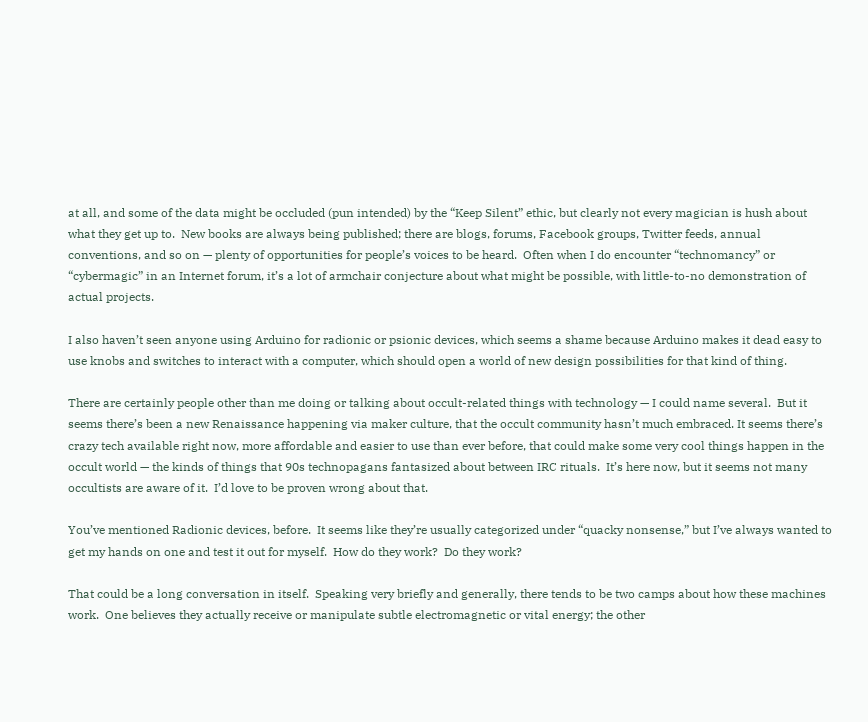at all, and some of the data might be occluded (pun intended) by the “Keep Silent” ethic, but clearly not every magician is hush about what they get up to.  New books are always being published; there are blogs, forums, Facebook groups, Twitter feeds, annual conventions, and so on — plenty of opportunities for people’s voices to be heard.  Often when I do encounter “technomancy” or “cybermagic” in an Internet forum, it’s a lot of armchair conjecture about what might be possible, with little-to-no demonstration of actual projects.

I also haven’t seen anyone using Arduino for radionic or psionic devices, which seems a shame because Arduino makes it dead easy to use knobs and switches to interact with a computer, which should open a world of new design possibilities for that kind of thing.

There are certainly people other than me doing or talking about occult-related things with technology — I could name several.  But it seems there’s been a new Renaissance happening via maker culture, that the occult community hasn’t much embraced. It seems there’s crazy tech available right now, more affordable and easier to use than ever before, that could make some very cool things happen in the occult world — the kinds of things that 90s technopagans fantasized about between IRC rituals.  It’s here now, but it seems not many occultists are aware of it.  I’d love to be proven wrong about that.

You’ve mentioned Radionic devices, before.  It seems like they’re usually categorized under “quacky nonsense,” but I’ve always wanted to get my hands on one and test it out for myself.  How do they work?  Do they work?

That could be a long conversation in itself.  Speaking very briefly and generally, there tends to be two camps about how these machines work.  One believes they actually receive or manipulate subtle electromagnetic or vital energy; the other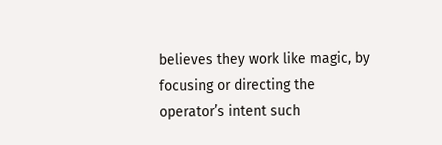believes they work like magic, by focusing or directing the operator’s intent such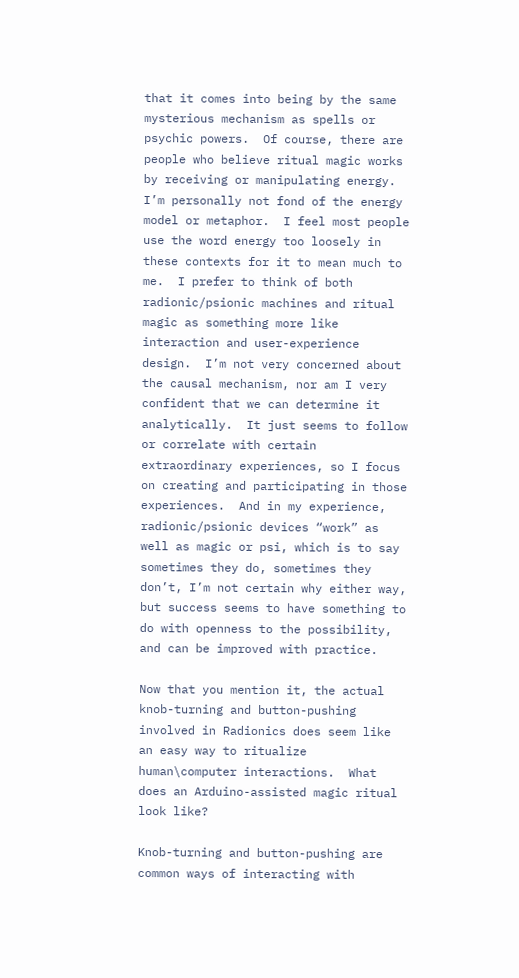that it comes into being by the same mysterious mechanism as spells or psychic powers.  Of course, there are people who believe ritual magic works by receiving or manipulating energy.  I’m personally not fond of the energy model or metaphor.  I feel most people use the word energy too loosely in these contexts for it to mean much to me.  I prefer to think of both radionic/psionic machines and ritual magic as something more like interaction and user-experience design.  I’m not very concerned about the causal mechanism, nor am I very confident that we can determine it analytically.  It just seems to follow or correlate with certain extraordinary experiences, so I focus on creating and participating in those experiences.  And in my experience, radionic/psionic devices “work” as well as magic or psi, which is to say sometimes they do, sometimes they don’t, I’m not certain why either way, but success seems to have something to do with openness to the possibility, and can be improved with practice.

Now that you mention it, the actual knob-turning and button-pushing involved in Radionics does seem like an easy way to ritualize human\computer interactions.  What does an Arduino-assisted magic ritual look like?

Knob-turning and button-pushing are common ways of interacting with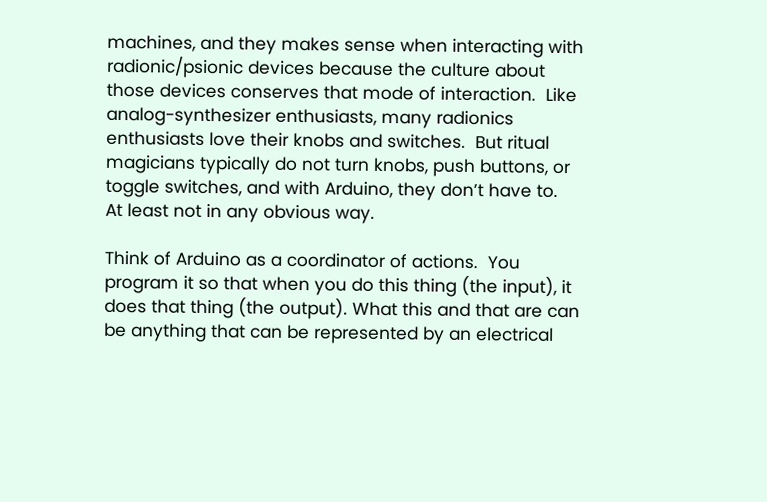machines, and they makes sense when interacting with radionic/psionic devices because the culture about those devices conserves that mode of interaction.  Like analog-synthesizer enthusiasts, many radionics enthusiasts love their knobs and switches.  But ritual magicians typically do not turn knobs, push buttons, or toggle switches, and with Arduino, they don’t have to.  At least not in any obvious way.

Think of Arduino as a coordinator of actions.  You program it so that when you do this thing (the input), it does that thing (the output). What this and that are can be anything that can be represented by an electrical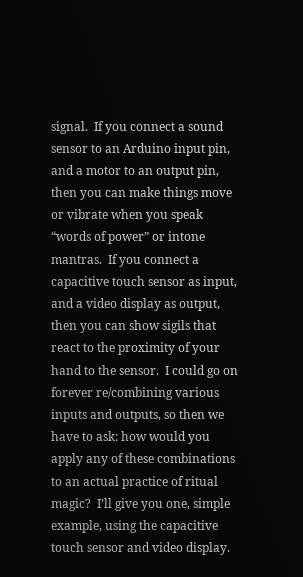signal.  If you connect a sound sensor to an Arduino input pin, and a motor to an output pin, then you can make things move or vibrate when you speak “words of power” or intone mantras.  If you connect a capacitive touch sensor as input, and a video display as output, then you can show sigils that react to the proximity of your hand to the sensor.  I could go on forever re/combining various inputs and outputs, so then we have to ask: how would you apply any of these combinations to an actual practice of ritual magic?  I’ll give you one, simple example, using the capacitive touch sensor and video display.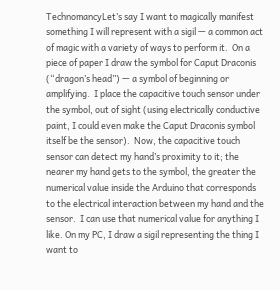TechnomancyLet’s say I want to magically manifest something I will represent with a sigil — a common act of magic with a variety of ways to perform it.  On a piece of paper I draw the symbol for Caput Draconis (“dragon’s head”) — a symbol of beginning or amplifying.  I place the capacitive touch sensor under the symbol, out of sight (using electrically conductive paint, I could even make the Caput Draconis symbol itself be the sensor).  Now, the capacitive touch sensor can detect my hand’s proximity to it; the nearer my hand gets to the symbol, the greater the numerical value inside the Arduino that corresponds to the electrical interaction between my hand and the sensor.  I can use that numerical value for anything I like. On my PC, I draw a sigil representing the thing I want to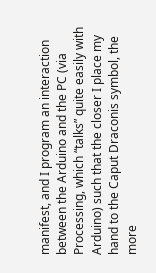manifest, and I program an interaction between the Arduino and the PC (via Processing, which “talks” quite easily with Arduino) such that the closer I place my hand to the Caput Draconis symbol, the more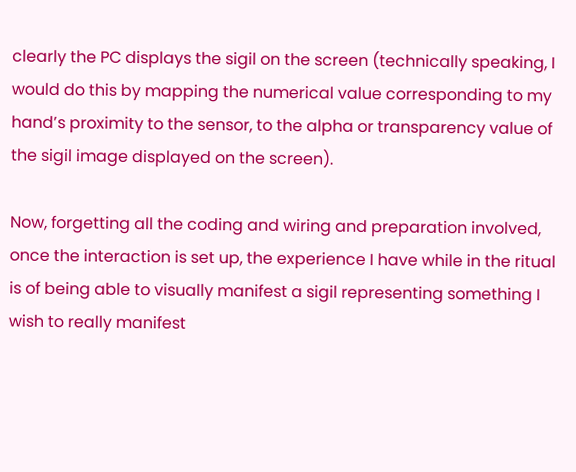clearly the PC displays the sigil on the screen (technically speaking, I would do this by mapping the numerical value corresponding to my hand’s proximity to the sensor, to the alpha or transparency value of the sigil image displayed on the screen).

Now, forgetting all the coding and wiring and preparation involved, once the interaction is set up, the experience I have while in the ritual is of being able to visually manifest a sigil representing something I wish to really manifest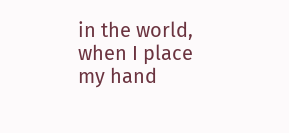in the world, when I place my hand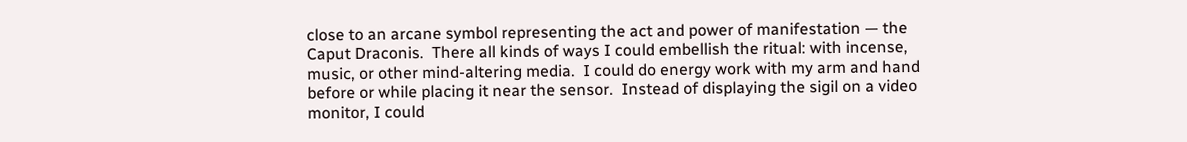close to an arcane symbol representing the act and power of manifestation — the Caput Draconis.  There all kinds of ways I could embellish the ritual: with incense, music, or other mind-altering media.  I could do energy work with my arm and hand before or while placing it near the sensor.  Instead of displaying the sigil on a video monitor, I could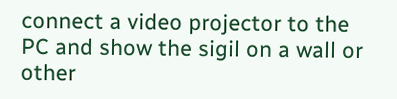connect a video projector to the PC and show the sigil on a wall or other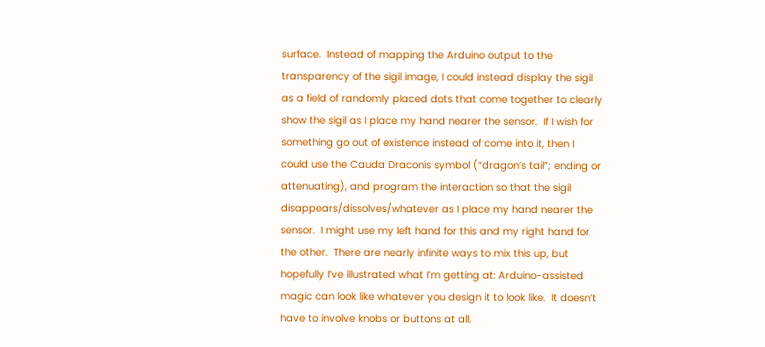surface.  Instead of mapping the Arduino output to the transparency of the sigil image, I could instead display the sigil as a field of randomly placed dots that come together to clearly show the sigil as I place my hand nearer the sensor.  If I wish for something go out of existence instead of come into it, then I could use the Cauda Draconis symbol (“dragon’s tail”; ending or attenuating), and program the interaction so that the sigil disappears/dissolves/whatever as I place my hand nearer the sensor.  I might use my left hand for this and my right hand for the other.  There are nearly infinite ways to mix this up, but hopefully I’ve illustrated what I’m getting at: Arduino-assisted magic can look like whatever you design it to look like.  It doesn’t have to involve knobs or buttons at all.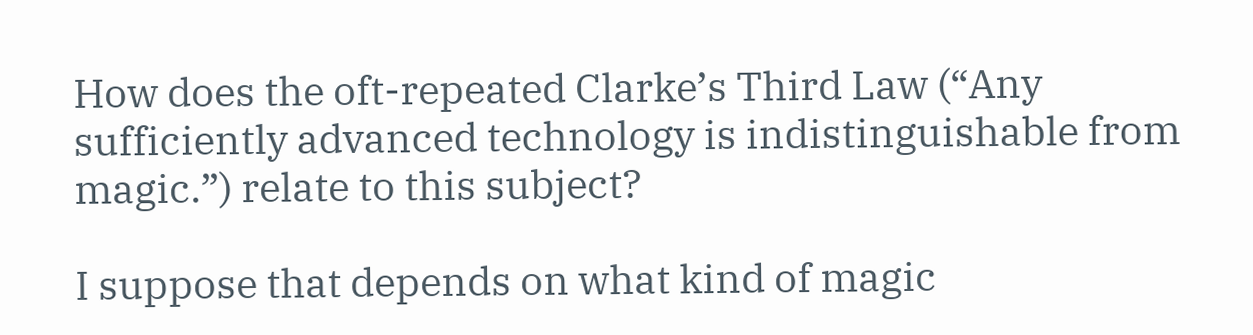How does the oft-repeated Clarke’s Third Law (“Any sufficiently advanced technology is indistinguishable from magic.”) relate to this subject?

I suppose that depends on what kind of magic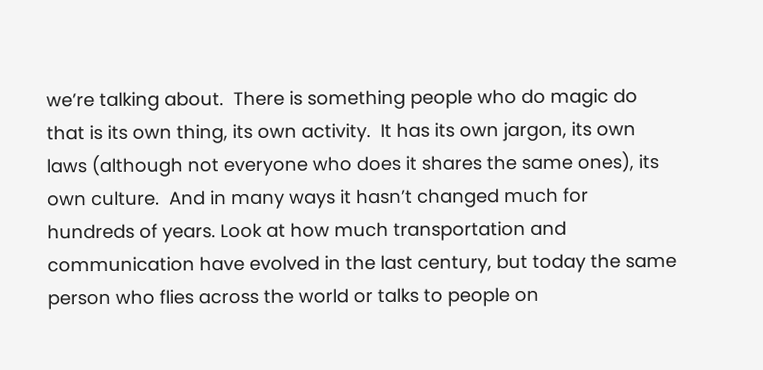we’re talking about.  There is something people who do magic do that is its own thing, its own activity.  It has its own jargon, its own laws (although not everyone who does it shares the same ones), its own culture.  And in many ways it hasn’t changed much for hundreds of years. Look at how much transportation and communication have evolved in the last century, but today the same person who flies across the world or talks to people on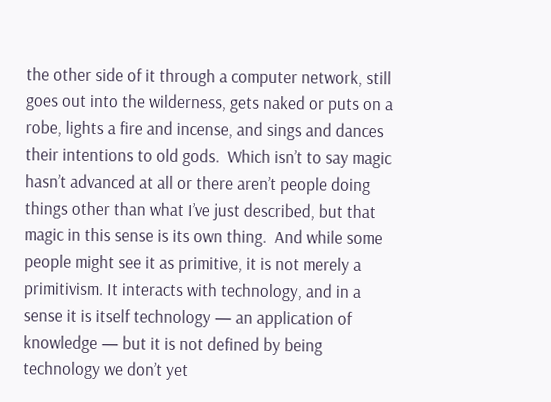the other side of it through a computer network, still goes out into the wilderness, gets naked or puts on a robe, lights a fire and incense, and sings and dances their intentions to old gods.  Which isn’t to say magic hasn’t advanced at all or there aren’t people doing things other than what I’ve just described, but that magic in this sense is its own thing.  And while some people might see it as primitive, it is not merely a primitivism. It interacts with technology, and in a sense it is itself technology — an application of knowledge — but it is not defined by being technology we don’t yet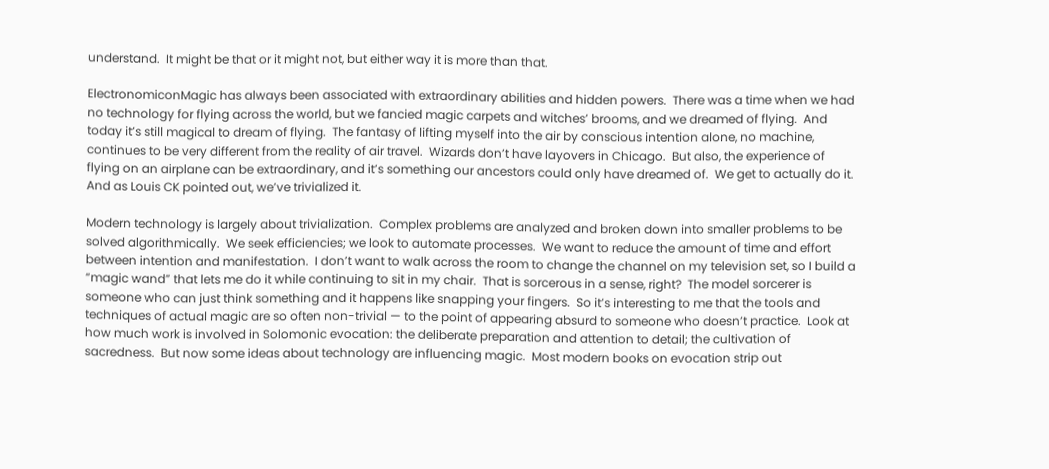understand.  It might be that or it might not, but either way it is more than that.

ElectronomiconMagic has always been associated with extraordinary abilities and hidden powers.  There was a time when we had no technology for flying across the world, but we fancied magic carpets and witches’ brooms, and we dreamed of flying.  And today it’s still magical to dream of flying.  The fantasy of lifting myself into the air by conscious intention alone, no machine, continues to be very different from the reality of air travel.  Wizards don’t have layovers in Chicago.  But also, the experience of flying on an airplane can be extraordinary, and it’s something our ancestors could only have dreamed of.  We get to actually do it. And as Louis CK pointed out, we’ve trivialized it.

Modern technology is largely about trivialization.  Complex problems are analyzed and broken down into smaller problems to be solved algorithmically.  We seek efficiencies; we look to automate processes.  We want to reduce the amount of time and effort between intention and manifestation.  I don’t want to walk across the room to change the channel on my television set, so I build a “magic wand” that lets me do it while continuing to sit in my chair.  That is sorcerous in a sense, right?  The model sorcerer is someone who can just think something and it happens like snapping your fingers.  So it’s interesting to me that the tools and techniques of actual magic are so often non-trivial — to the point of appearing absurd to someone who doesn’t practice.  Look at how much work is involved in Solomonic evocation: the deliberate preparation and attention to detail; the cultivation of sacredness.  But now some ideas about technology are influencing magic.  Most modern books on evocation strip out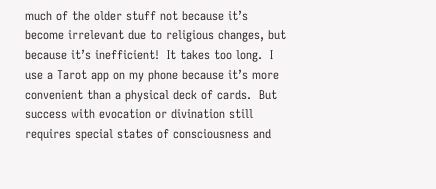much of the older stuff not because it’s become irrelevant due to religious changes, but because it’s inefficient!  It takes too long.  I use a Tarot app on my phone because it’s more convenient than a physical deck of cards.  But success with evocation or divination still requires special states of consciousness and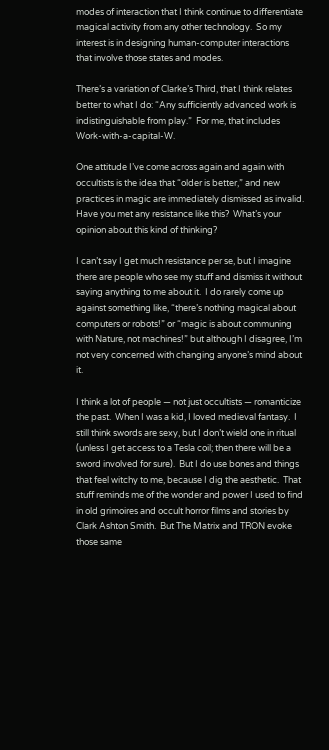modes of interaction that I think continue to differentiate magical activity from any other technology.  So my interest is in designing human-computer interactions that involve those states and modes.

There’s a variation of Clarke’s Third, that I think relates better to what I do: “Any sufficiently advanced work is indistinguishable from play.”  For me, that includes Work-with-a-capital-W.

One attitude I’ve come across again and again with occultists is the idea that “older is better,” and new practices in magic are immediately dismissed as invalid.  Have you met any resistance like this?  What’s your opinion about this kind of thinking?

I can’t say I get much resistance per se, but I imagine there are people who see my stuff and dismiss it without saying anything to me about it.  I do rarely come up against something like, “there’s nothing magical about computers or robots!” or “magic is about communing with Nature, not machines!” but although I disagree, I’m not very concerned with changing anyone’s mind about it.

I think a lot of people — not just occultists — romanticize the past.  When I was a kid, I loved medieval fantasy.  I still think swords are sexy, but I don’t wield one in ritual (unless I get access to a Tesla coil; then there will be a sword involved for sure).  But I do use bones and things that feel witchy to me, because I dig the aesthetic.  That stuff reminds me of the wonder and power I used to find in old grimoires and occult horror films and stories by Clark Ashton Smith.  But The Matrix and TRON evoke those same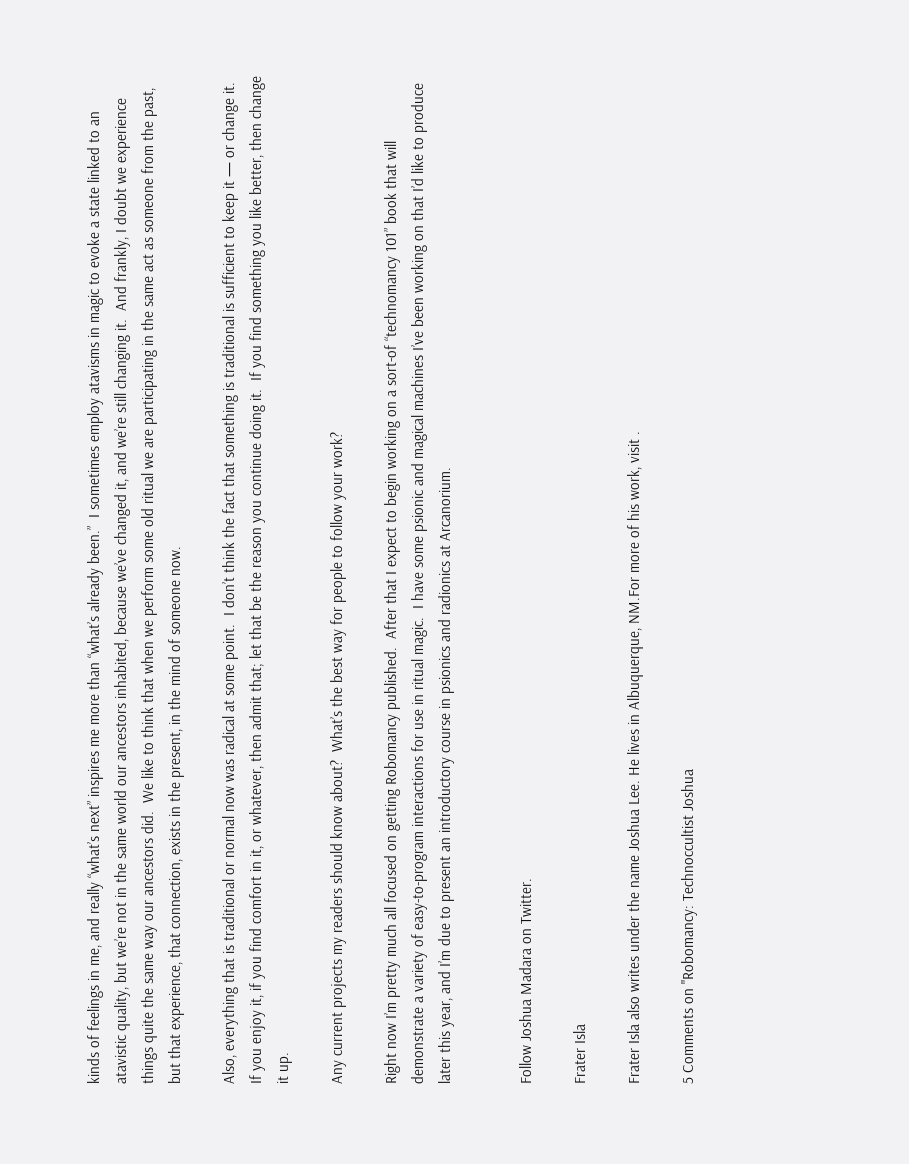kinds of feelings in me, and really “what’s next” inspires me more than “what’s already been.”  I sometimes employ atavisms in magic to evoke a state linked to an atavistic quality, but we’re not in the same world our ancestors inhabited, because we’ve changed it, and we’re still changing it.  And frankly, I doubt we experience things quite the same way our ancestors did.  We like to think that when we perform some old ritual we are participating in the same act as someone from the past, but that experience, that connection, exists in the present, in the mind of someone now.

Also, everything that is traditional or normal now was radical at some point.  I don’t think the fact that something is traditional is sufficient to keep it — or change it. If you enjoy it, if you find comfort in it, or whatever, then admit that; let that be the reason you continue doing it.  If you find something you like better, then change it up.

Any current projects my readers should know about?  What’s the best way for people to follow your work?

Right now I’m pretty much all focused on getting Robomancy published.  After that I expect to begin working on a sort-of “technomancy 101” book that will demonstrate a variety of easy-to-program interactions for use in ritual magic.  I have some psionic and magical machines I’ve been working on that I’d like to produce later this year, and I’m due to present an introductory course in psionics and radionics at Arcanorium.


Follow Joshua Madara on Twitter.

Frater Isla

Frater Isla also writes under the name Joshua Lee. He lives in Albuquerque, NM.For more of his work, visit .

5 Comments on "Robomancy: Technoccultist Joshua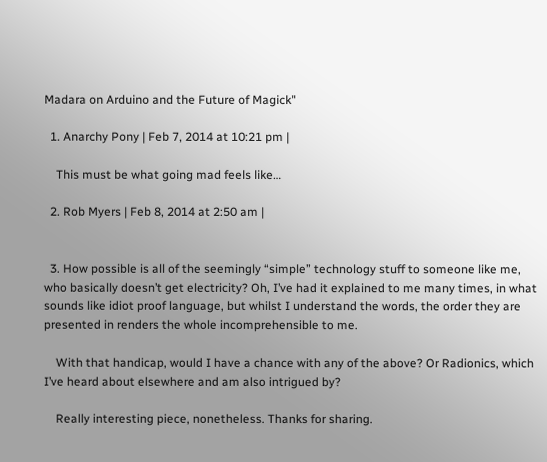Madara on Arduino and the Future of Magick"

  1. Anarchy Pony | Feb 7, 2014 at 10:21 pm |

    This must be what going mad feels like…

  2. Rob Myers | Feb 8, 2014 at 2:50 am |


  3. How possible is all of the seemingly “simple” technology stuff to someone like me, who basically doesn’t get electricity? Oh, I’ve had it explained to me many times, in what sounds like idiot proof language, but whilst I understand the words, the order they are presented in renders the whole incomprehensible to me.

    With that handicap, would I have a chance with any of the above? Or Radionics, which I’ve heard about elsewhere and am also intrigued by?

    Really interesting piece, nonetheless. Thanks for sharing.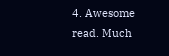4. Awesome read. Much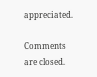appreciated.

Comments are closed.